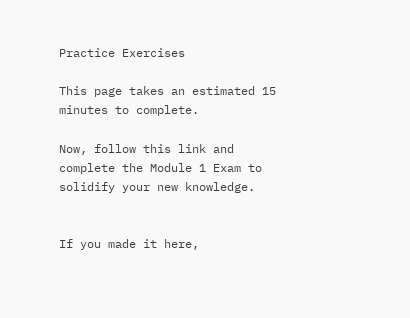Practice Exercises

This page takes an estimated 15 minutes to complete.

Now, follow this link and complete the Module 1 Exam to solidify your new knowledge.


If you made it here,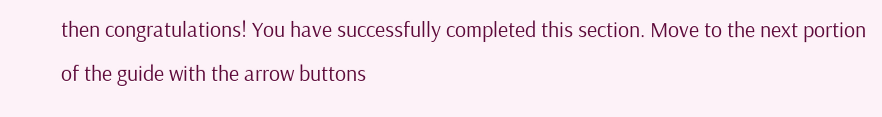then congratulations! You have successfully completed this section. Move to the next portion of the guide with the arrow buttons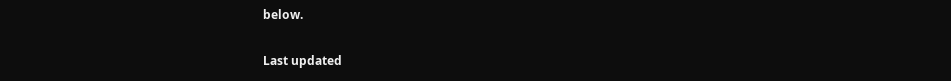below.

Last updated